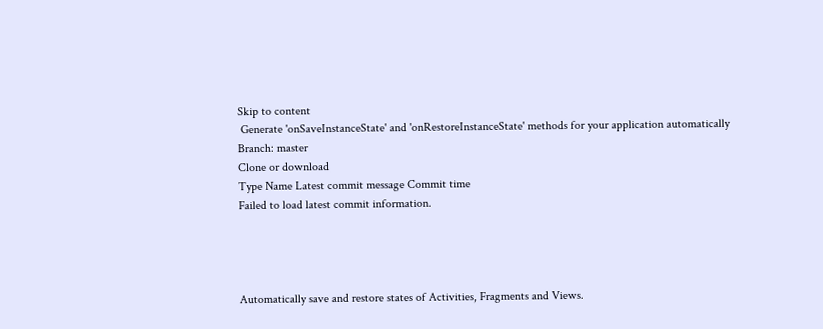Skip to content
 Generate 'onSaveInstanceState' and 'onRestoreInstanceState' methods for your application automatically
Branch: master
Clone or download
Type Name Latest commit message Commit time
Failed to load latest commit information.




Automatically save and restore states of Activities, Fragments and Views.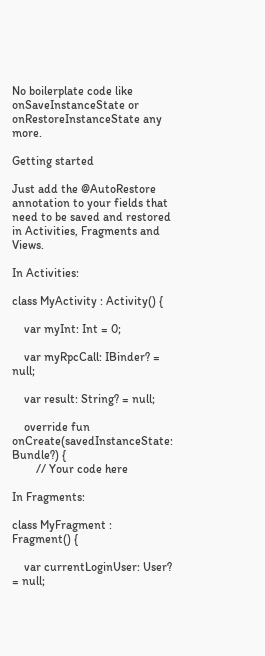No boilerplate code like onSaveInstanceState or onRestoreInstanceState any more.

Getting started

Just add the @AutoRestore annotation to your fields that need to be saved and restored in Activities, Fragments and Views.

In Activities:

class MyActivity : Activity() {

    var myInt: Int = 0;

    var myRpcCall: IBinder? = null;

    var result: String? = null;

    override fun onCreate(savedInstanceState: Bundle?) {
        // Your code here

In Fragments:

class MyFragment : Fragment() {

    var currentLoginUser: User? = null;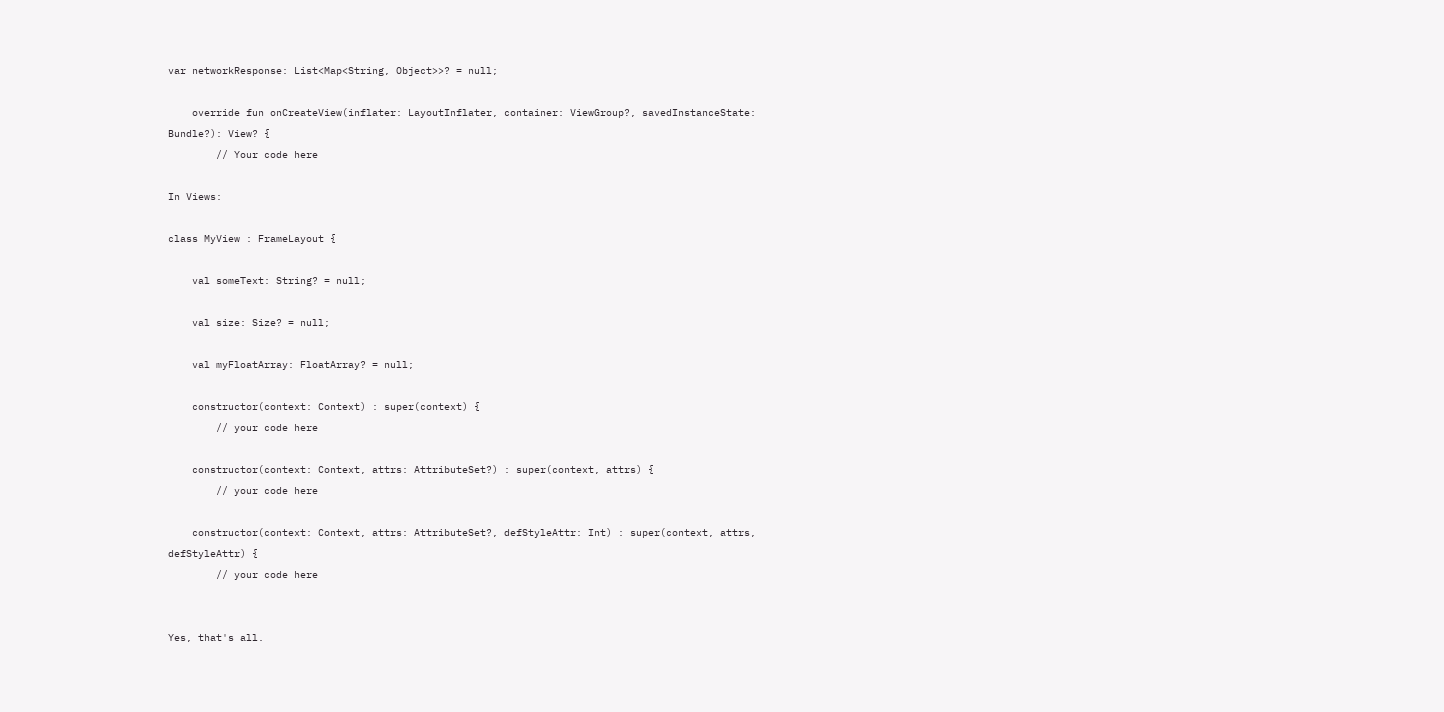var networkResponse: List<Map<String, Object>>? = null;

    override fun onCreateView(inflater: LayoutInflater, container: ViewGroup?, savedInstanceState: Bundle?): View? {
        // Your code here

In Views:

class MyView : FrameLayout {

    val someText: String? = null;

    val size: Size? = null;

    val myFloatArray: FloatArray? = null;

    constructor(context: Context) : super(context) {
        // your code here

    constructor(context: Context, attrs: AttributeSet?) : super(context, attrs) {
        // your code here

    constructor(context: Context, attrs: AttributeSet?, defStyleAttr: Int) : super(context, attrs, defStyleAttr) {
        // your code here


Yes, that's all.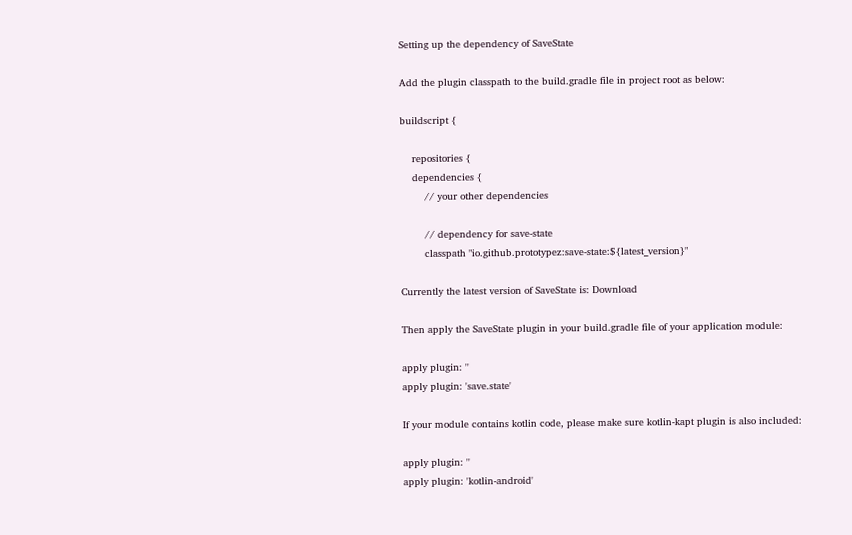Setting up the dependency of SaveState

Add the plugin classpath to the build.gradle file in project root as below:

buildscript {

    repositories {
    dependencies {
        // your other dependencies

        // dependency for save-state
        classpath "io.github.prototypez:save-state:${latest_version}"

Currently the latest version of SaveState is: Download

Then apply the SaveState plugin in your build.gradle file of your application module:

apply plugin: ''
apply plugin: 'save.state'

If your module contains kotlin code, please make sure kotlin-kapt plugin is also included:

apply plugin: ''
apply plugin: 'kotlin-android'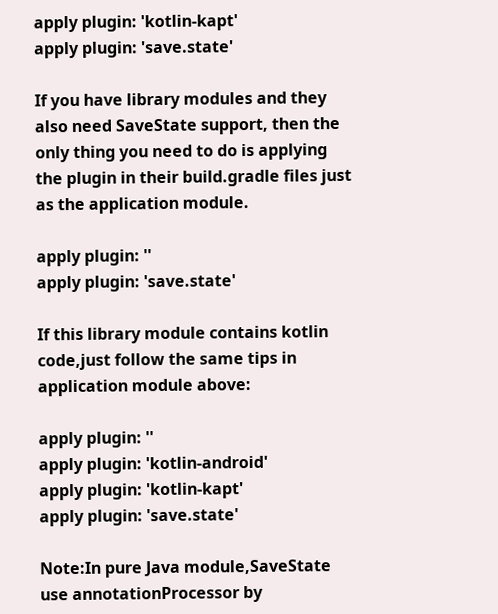apply plugin: 'kotlin-kapt'
apply plugin: 'save.state'

If you have library modules and they also need SaveState support, then the only thing you need to do is applying the plugin in their build.gradle files just as the application module.

apply plugin: ''
apply plugin: 'save.state'

If this library module contains kotlin code,just follow the same tips in application module above:

apply plugin: ''
apply plugin: 'kotlin-android'
apply plugin: 'kotlin-kapt'
apply plugin: 'save.state'

Note:In pure Java module,SaveState use annotationProcessor by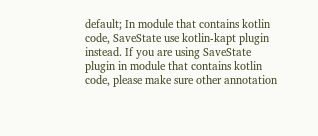default; In module that contains kotlin code, SaveState use kotlin-kapt plugin instead. If you are using SaveState plugin in module that contains kotlin code, please make sure other annotation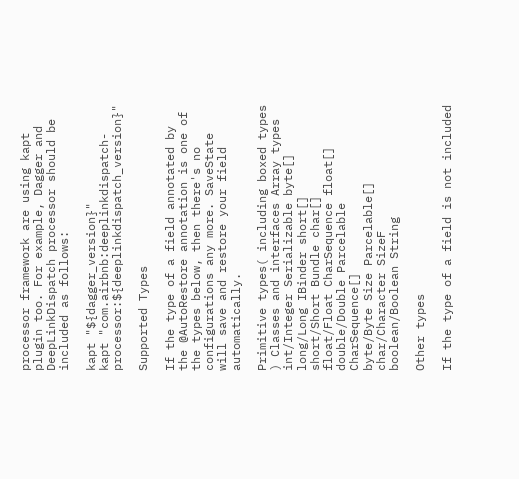processor framework are using kapt plugin too. For example, Dagger and DeepLinkDispatch processor should be included as follows:

kapt "${dagger_version}"
kapt "com.airbnb:deeplinkdispatch-processor:${deeplinkdispatch_version}"

Supported Types

If the type of a field annotated by the @AutoRestore annotation is one of the types below, then there's no configurations any more. SaveState will save and restore your field automatically.

Primitive types( including boxed types ) Classes and interfaces Array types
int/Integer Serializable byte[]
long/Long IBinder short[]
short/Short Bundle char[]
float/Float CharSequence float[]
double/Double Parcelable CharSequence[]
byte/Byte Size Parcelable[]
char/Character SizeF
boolean/Boolean String

Other types

If the type of a field is not included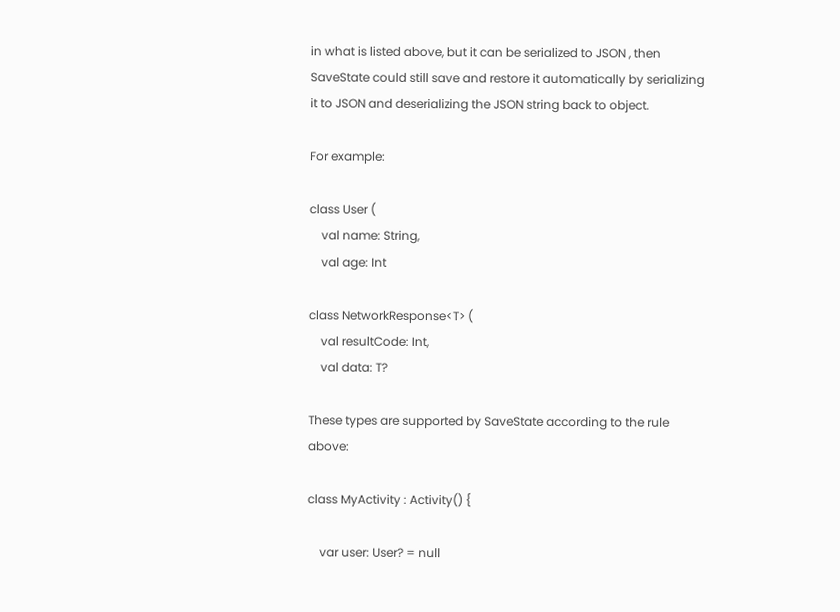in what is listed above, but it can be serialized to JSON , then SaveState could still save and restore it automatically by serializing it to JSON and deserializing the JSON string back to object.

For example:

class User (
    val name: String,
    val age: Int

class NetworkResponse<T> (
    val resultCode: Int,
    val data: T?

These types are supported by SaveState according to the rule above:

class MyActivity : Activity() {

    var user: User? = null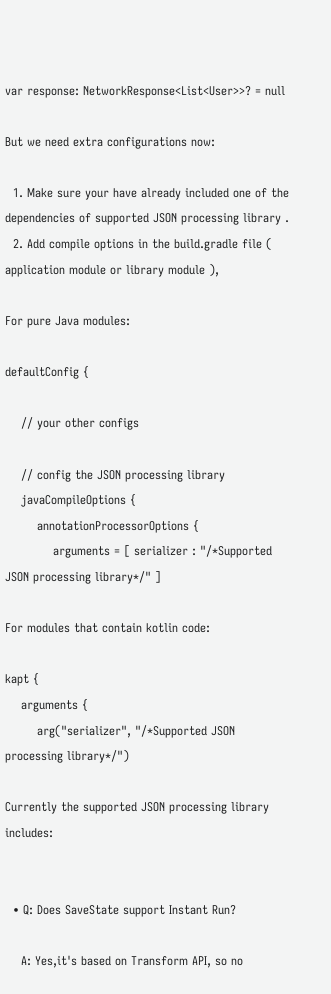var response: NetworkResponse<List<User>>? = null

But we need extra configurations now:

  1. Make sure your have already included one of the dependencies of supported JSON processing library .
  2. Add compile options in the build.gradle file ( application module or library module ),

For pure Java modules:

defaultConfig {

    // your other configs

    // config the JSON processing library
    javaCompileOptions {
        annotationProcessorOptions {
            arguments = [ serializer : "/*Supported JSON processing library*/" ]

For modules that contain kotlin code:

kapt {
    arguments {
        arg("serializer", "/*Supported JSON processing library*/")

Currently the supported JSON processing library includes:


  • Q: Does SaveState support Instant Run?

    A: Yes,it's based on Transform API, so no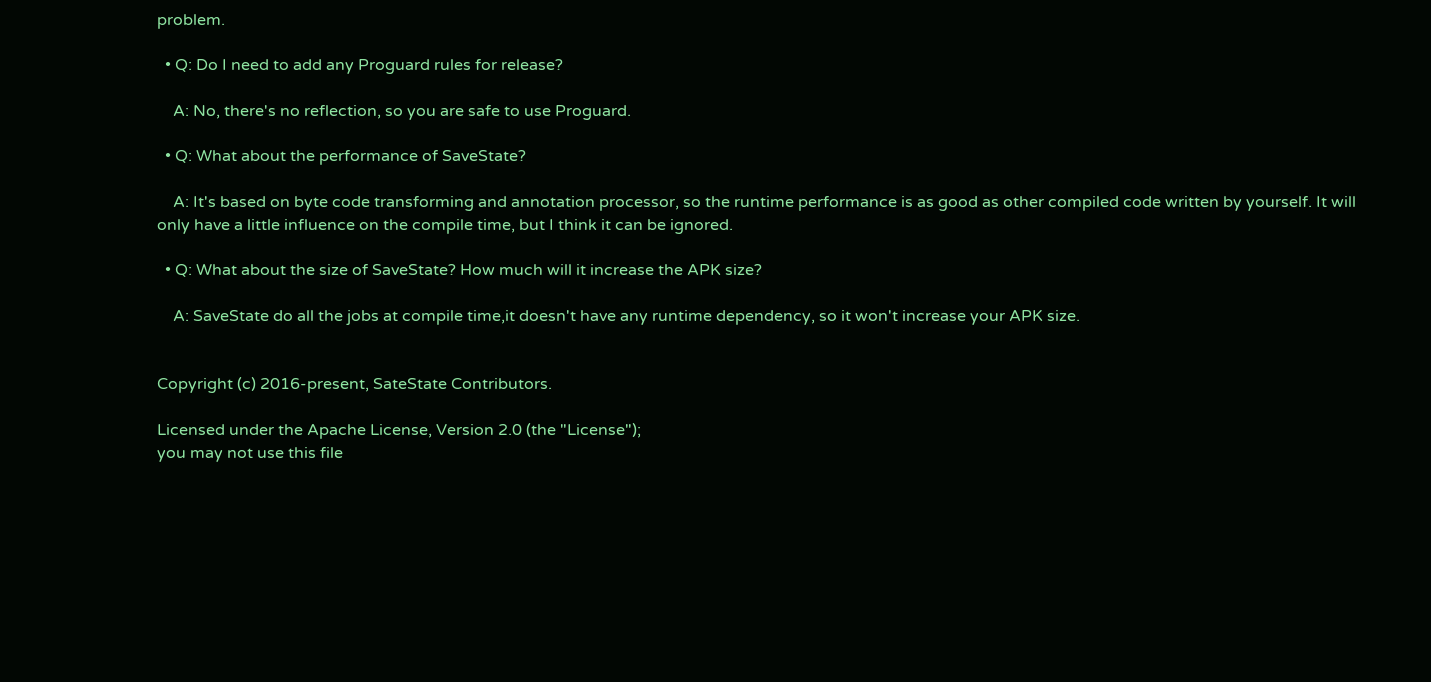problem.

  • Q: Do I need to add any Proguard rules for release?

    A: No, there's no reflection, so you are safe to use Proguard.

  • Q: What about the performance of SaveState?

    A: It's based on byte code transforming and annotation processor, so the runtime performance is as good as other compiled code written by yourself. It will only have a little influence on the compile time, but I think it can be ignored.

  • Q: What about the size of SaveState? How much will it increase the APK size?

    A: SaveState do all the jobs at compile time,it doesn't have any runtime dependency, so it won't increase your APK size.


Copyright (c) 2016-present, SateState Contributors.

Licensed under the Apache License, Version 2.0 (the "License");
you may not use this file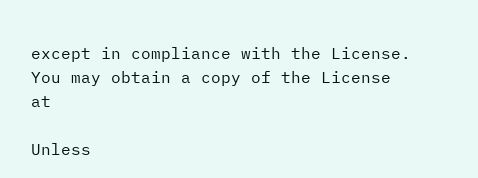except in compliance with the License.
You may obtain a copy of the License at

Unless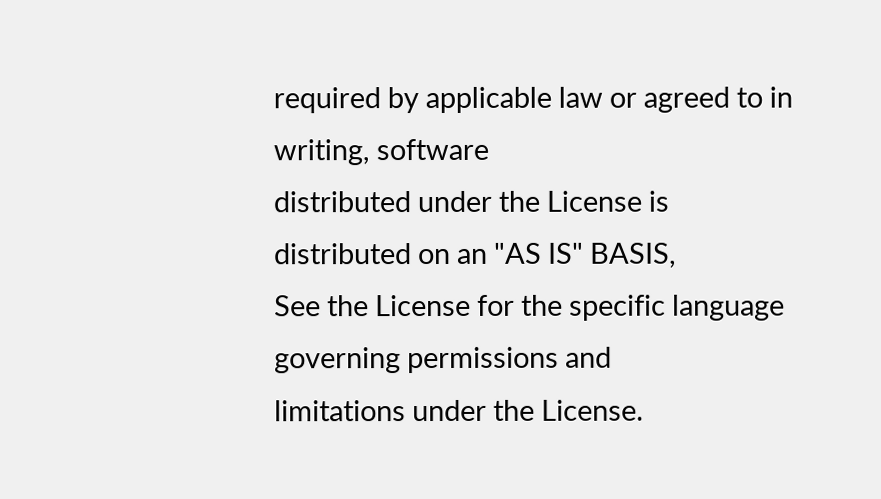required by applicable law or agreed to in writing, software
distributed under the License is distributed on an "AS IS" BASIS,
See the License for the specific language governing permissions and
limitations under the License.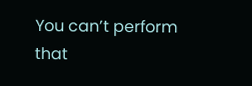You can’t perform that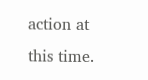action at this time.